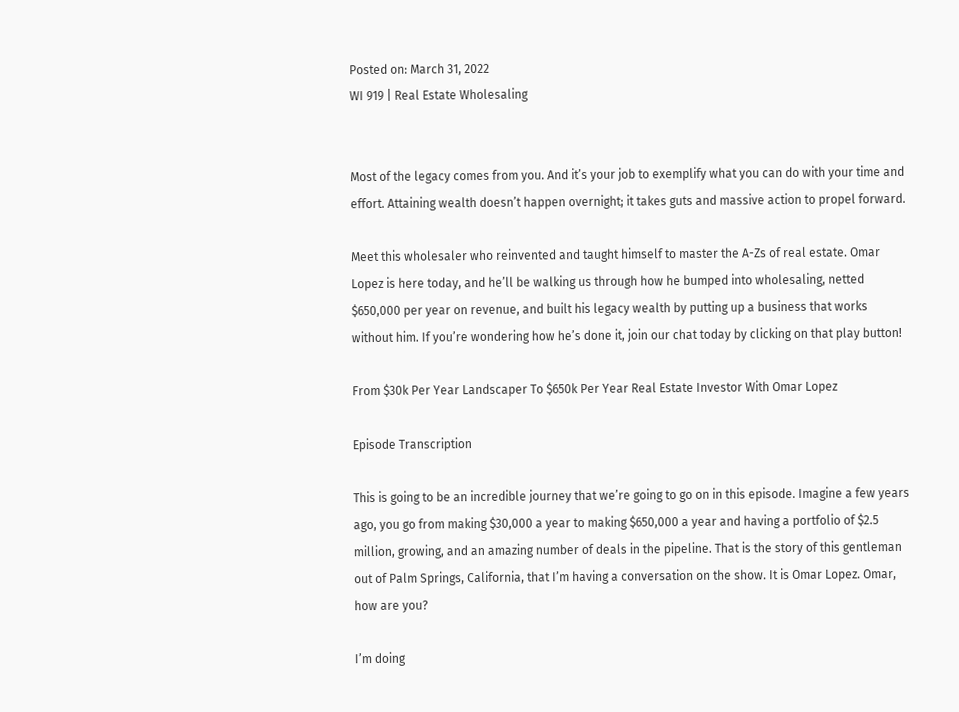Posted on: March 31, 2022
WI 919 | Real Estate Wholesaling


Most of the legacy comes from you. And it’s your job to exemplify what you can do with your time and effort. Attaining wealth doesn’t happen overnight; it takes guts and massive action to propel forward.

Meet this wholesaler who reinvented and taught himself to master the A-Zs of real estate. Omar Lopez is here today, and he’ll be walking us through how he bumped into wholesaling, netted $650,000 per year on revenue, and built his legacy wealth by putting up a business that works without him. If you’re wondering how he’s done it, join our chat today by clicking on that play button!

From $30k Per Year Landscaper To $650k Per Year Real Estate Investor With Omar Lopez

Episode Transcription

This is going to be an incredible journey that we’re going to go on in this episode. Imagine a few years ago, you go from making $30,000 a year to making $650,000 a year and having a portfolio of $2.5 million, growing, and an amazing number of deals in the pipeline. That is the story of this gentleman out of Palm Springs, California, that I’m having a conversation on the show. It is Omar Lopez. Omar, how are you?

I’m doing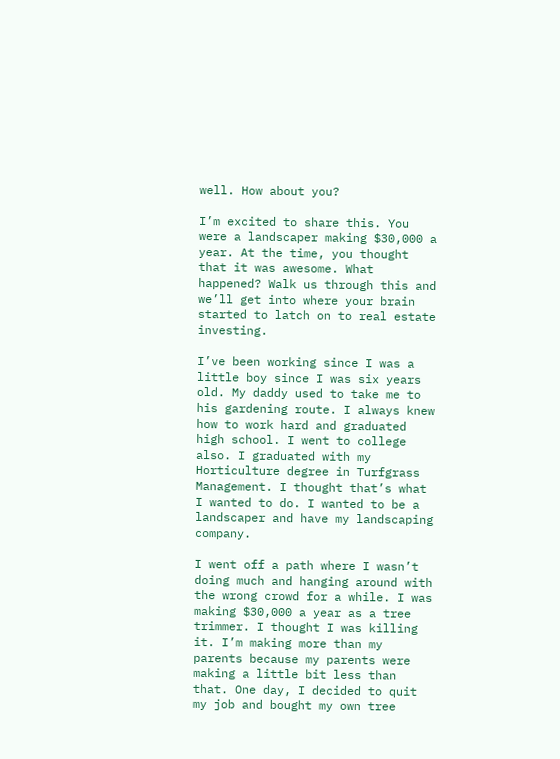well. How about you?

I’m excited to share this. You were a landscaper making $30,000 a year. At the time, you thought that it was awesome. What happened? Walk us through this and we’ll get into where your brain started to latch on to real estate investing.

I’ve been working since I was a little boy since I was six years old. My daddy used to take me to his gardening route. I always knew how to work hard and graduated high school. I went to college also. I graduated with my Horticulture degree in Turfgrass Management. I thought that’s what I wanted to do. I wanted to be a landscaper and have my landscaping company.

I went off a path where I wasn’t doing much and hanging around with the wrong crowd for a while. I was making $30,000 a year as a tree trimmer. I thought I was killing it. I’m making more than my parents because my parents were making a little bit less than that. One day, I decided to quit my job and bought my own tree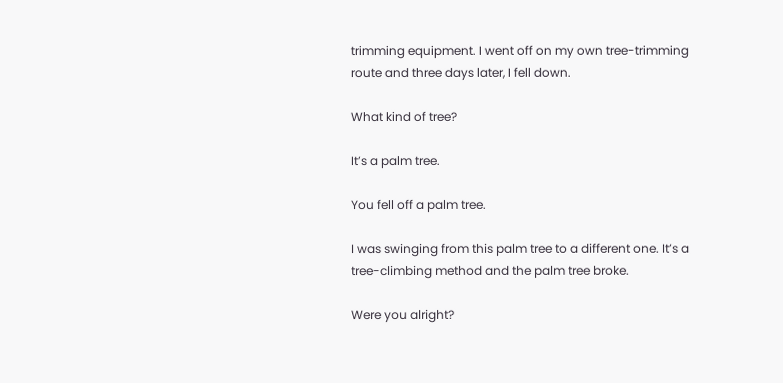trimming equipment. I went off on my own tree-trimming route and three days later, I fell down.

What kind of tree?

It’s a palm tree.

You fell off a palm tree.

I was swinging from this palm tree to a different one. It’s a tree-climbing method and the palm tree broke.

Were you alright?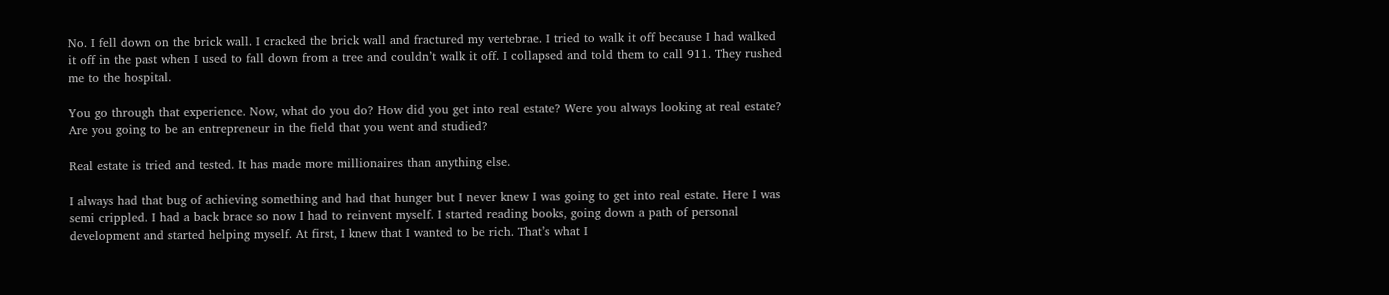No. I fell down on the brick wall. I cracked the brick wall and fractured my vertebrae. I tried to walk it off because I had walked it off in the past when I used to fall down from a tree and couldn’t walk it off. I collapsed and told them to call 911. They rushed me to the hospital.

You go through that experience. Now, what do you do? How did you get into real estate? Were you always looking at real estate? Are you going to be an entrepreneur in the field that you went and studied?

Real estate is tried and tested. It has made more millionaires than anything else.

I always had that bug of achieving something and had that hunger but I never knew I was going to get into real estate. Here I was semi crippled. I had a back brace so now I had to reinvent myself. I started reading books, going down a path of personal development and started helping myself. At first, I knew that I wanted to be rich. That’s what I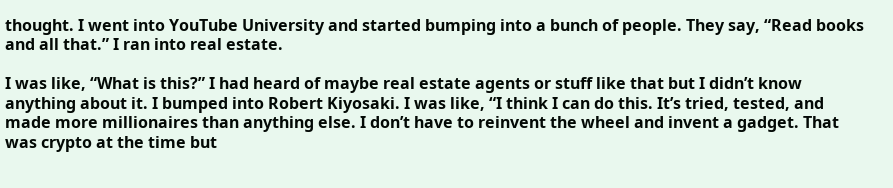thought. I went into YouTube University and started bumping into a bunch of people. They say, “Read books and all that.” I ran into real estate.

I was like, “What is this?” I had heard of maybe real estate agents or stuff like that but I didn’t know anything about it. I bumped into Robert Kiyosaki. I was like, “I think I can do this. It’s tried, tested, and made more millionaires than anything else. I don’t have to reinvent the wheel and invent a gadget. That was crypto at the time but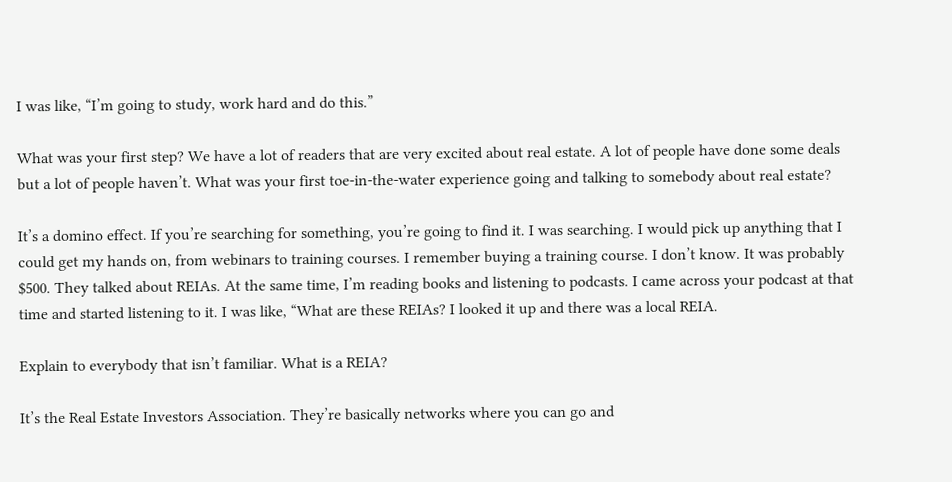I was like, “I’m going to study, work hard and do this.”

What was your first step? We have a lot of readers that are very excited about real estate. A lot of people have done some deals but a lot of people haven’t. What was your first toe-in-the-water experience going and talking to somebody about real estate?

It’s a domino effect. If you’re searching for something, you’re going to find it. I was searching. I would pick up anything that I could get my hands on, from webinars to training courses. I remember buying a training course. I don’t know. It was probably $500. They talked about REIAs. At the same time, I’m reading books and listening to podcasts. I came across your podcast at that time and started listening to it. I was like, “What are these REIAs? I looked it up and there was a local REIA.

Explain to everybody that isn’t familiar. What is a REIA?

It’s the Real Estate Investors Association. They’re basically networks where you can go and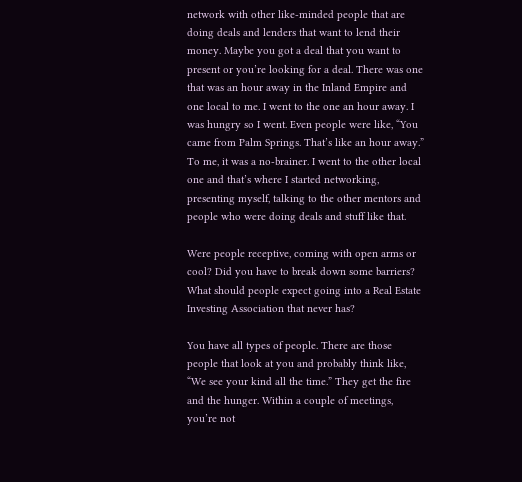network with other like-minded people that are doing deals and lenders that want to lend their money. Maybe you got a deal that you want to present or you’re looking for a deal. There was one that was an hour away in the Inland Empire and one local to me. I went to the one an hour away. I was hungry so I went. Even people were like, “You came from Palm Springs. That’s like an hour away.” To me, it was a no-brainer. I went to the other local one and that’s where I started networking, presenting myself, talking to the other mentors and people who were doing deals and stuff like that.

Were people receptive, coming with open arms or cool? Did you have to break down some barriers? What should people expect going into a Real Estate Investing Association that never has?

You have all types of people. There are those people that look at you and probably think like, “We see your kind all the time.” They get the fire and the hunger. Within a couple of meetings, you’re not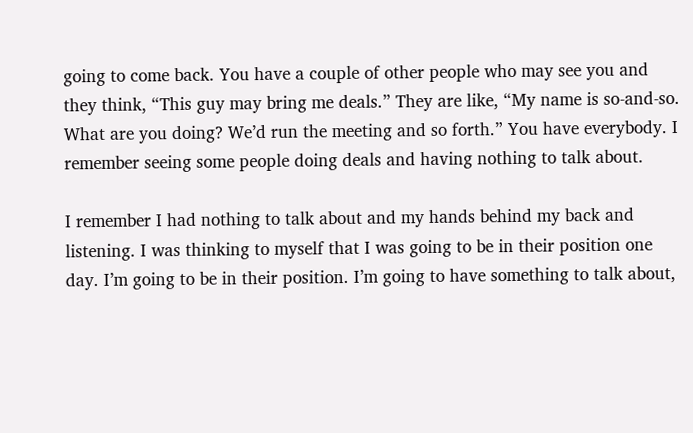going to come back. You have a couple of other people who may see you and they think, “This guy may bring me deals.” They are like, “My name is so-and-so. What are you doing? We’d run the meeting and so forth.” You have everybody. I remember seeing some people doing deals and having nothing to talk about.

I remember I had nothing to talk about and my hands behind my back and listening. I was thinking to myself that I was going to be in their position one day. I’m going to be in their position. I’m going to have something to talk about,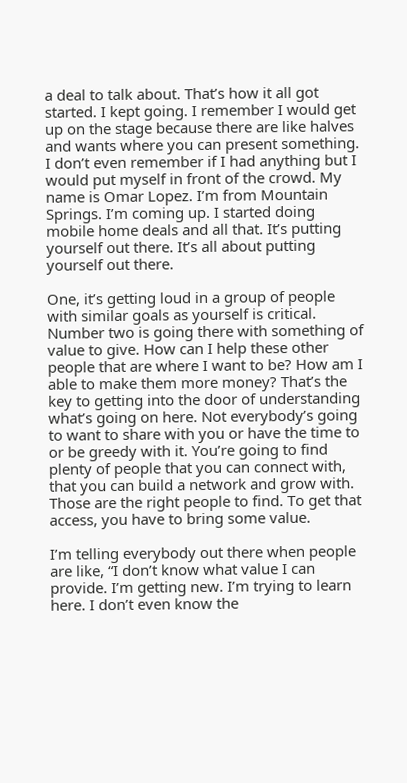a deal to talk about. That’s how it all got started. I kept going. I remember I would get up on the stage because there are like halves and wants where you can present something. I don’t even remember if I had anything but I would put myself in front of the crowd. My name is Omar Lopez. I’m from Mountain Springs. I’m coming up. I started doing mobile home deals and all that. It’s putting yourself out there. It’s all about putting yourself out there.

One, it’s getting loud in a group of people with similar goals as yourself is critical. Number two is going there with something of value to give. How can I help these other people that are where I want to be? How am I able to make them more money? That’s the key to getting into the door of understanding what’s going on here. Not everybody’s going to want to share with you or have the time to or be greedy with it. You’re going to find plenty of people that you can connect with, that you can build a network and grow with. Those are the right people to find. To get that access, you have to bring some value.

I’m telling everybody out there when people are like, “I don’t know what value I can provide. I’m getting new. I’m trying to learn here. I don’t even know the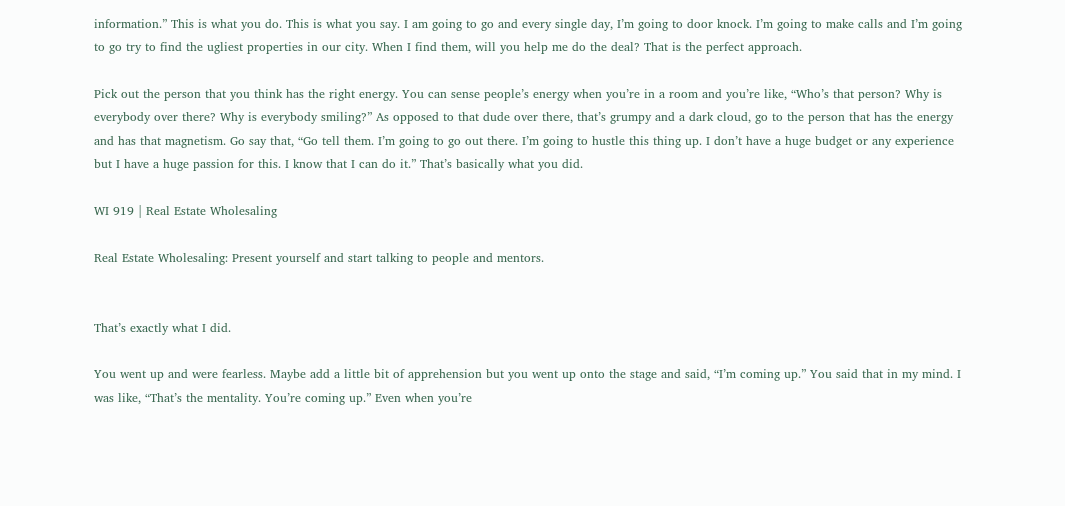information.” This is what you do. This is what you say. I am going to go and every single day, I’m going to door knock. I’m going to make calls and I’m going to go try to find the ugliest properties in our city. When I find them, will you help me do the deal? That is the perfect approach.

Pick out the person that you think has the right energy. You can sense people’s energy when you’re in a room and you’re like, “Who’s that person? Why is everybody over there? Why is everybody smiling?” As opposed to that dude over there, that’s grumpy and a dark cloud, go to the person that has the energy and has that magnetism. Go say that, “Go tell them. I’m going to go out there. I’m going to hustle this thing up. I don’t have a huge budget or any experience but I have a huge passion for this. I know that I can do it.” That’s basically what you did.

WI 919 | Real Estate Wholesaling

Real Estate Wholesaling: Present yourself and start talking to people and mentors.


That’s exactly what I did.

You went up and were fearless. Maybe add a little bit of apprehension but you went up onto the stage and said, “I’m coming up.” You said that in my mind. I was like, “That’s the mentality. You’re coming up.” Even when you’re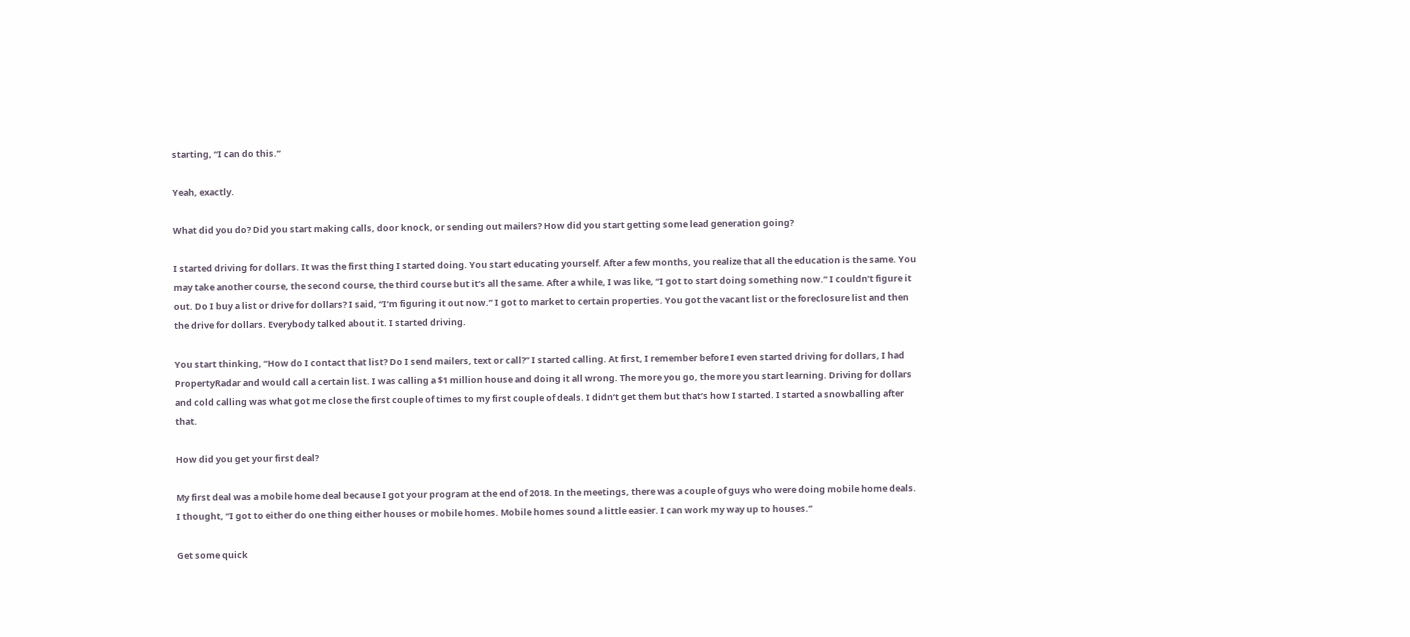starting, “I can do this.”

Yeah, exactly.

What did you do? Did you start making calls, door knock, or sending out mailers? How did you start getting some lead generation going?

I started driving for dollars. It was the first thing I started doing. You start educating yourself. After a few months, you realize that all the education is the same. You may take another course, the second course, the third course but it’s all the same. After a while, I was like, “I got to start doing something now.” I couldn’t figure it out. Do I buy a list or drive for dollars? I said, “I’m figuring it out now.” I got to market to certain properties. You got the vacant list or the foreclosure list and then the drive for dollars. Everybody talked about it. I started driving.

You start thinking, “How do I contact that list? Do I send mailers, text or call?” I started calling. At first, I remember before I even started driving for dollars, I had PropertyRadar and would call a certain list. I was calling a $1 million house and doing it all wrong. The more you go, the more you start learning. Driving for dollars and cold calling was what got me close the first couple of times to my first couple of deals. I didn’t get them but that’s how I started. I started a snowballing after that.

How did you get your first deal?

My first deal was a mobile home deal because I got your program at the end of 2018. In the meetings, there was a couple of guys who were doing mobile home deals. I thought, “I got to either do one thing either houses or mobile homes. Mobile homes sound a little easier. I can work my way up to houses.”

Get some quick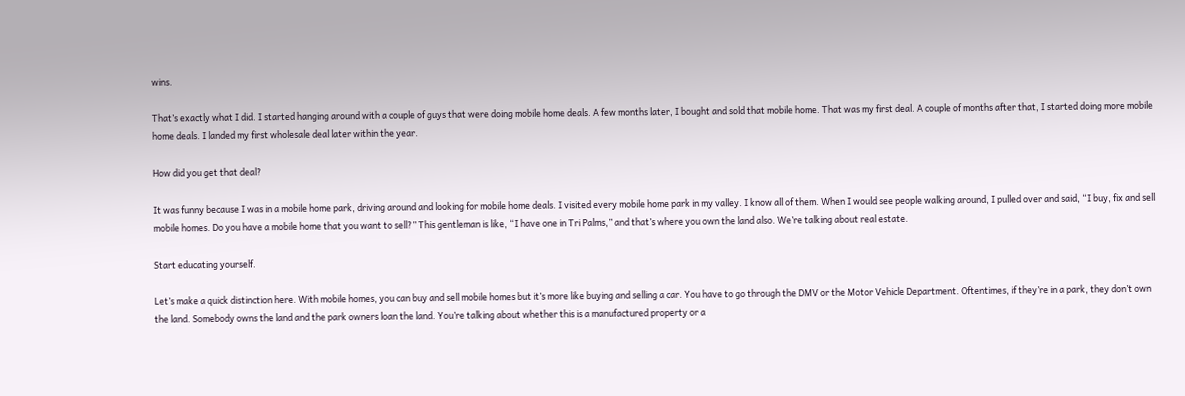wins.

That’s exactly what I did. I started hanging around with a couple of guys that were doing mobile home deals. A few months later, I bought and sold that mobile home. That was my first deal. A couple of months after that, I started doing more mobile home deals. I landed my first wholesale deal later within the year.

How did you get that deal?

It was funny because I was in a mobile home park, driving around and looking for mobile home deals. I visited every mobile home park in my valley. I know all of them. When I would see people walking around, I pulled over and said, “I buy, fix and sell mobile homes. Do you have a mobile home that you want to sell?” This gentleman is like, “I have one in Tri Palms,” and that’s where you own the land also. We’re talking about real estate.

Start educating yourself.

Let’s make a quick distinction here. With mobile homes, you can buy and sell mobile homes but it’s more like buying and selling a car. You have to go through the DMV or the Motor Vehicle Department. Oftentimes, if they’re in a park, they don’t own the land. Somebody owns the land and the park owners loan the land. You’re talking about whether this is a manufactured property or a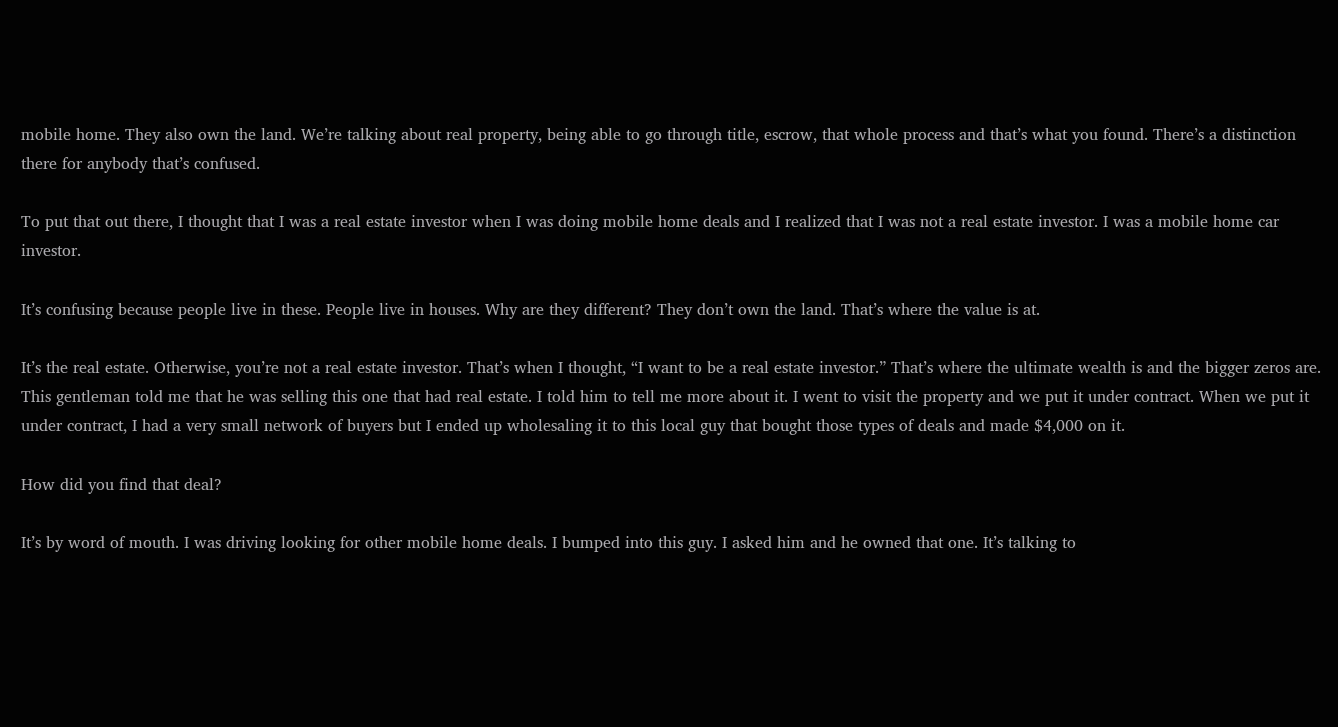mobile home. They also own the land. We’re talking about real property, being able to go through title, escrow, that whole process and that’s what you found. There’s a distinction there for anybody that’s confused.

To put that out there, I thought that I was a real estate investor when I was doing mobile home deals and I realized that I was not a real estate investor. I was a mobile home car investor.

It’s confusing because people live in these. People live in houses. Why are they different? They don’t own the land. That’s where the value is at.

It’s the real estate. Otherwise, you’re not a real estate investor. That’s when I thought, “I want to be a real estate investor.” That’s where the ultimate wealth is and the bigger zeros are. This gentleman told me that he was selling this one that had real estate. I told him to tell me more about it. I went to visit the property and we put it under contract. When we put it under contract, I had a very small network of buyers but I ended up wholesaling it to this local guy that bought those types of deals and made $4,000 on it.

How did you find that deal?

It’s by word of mouth. I was driving looking for other mobile home deals. I bumped into this guy. I asked him and he owned that one. It’s talking to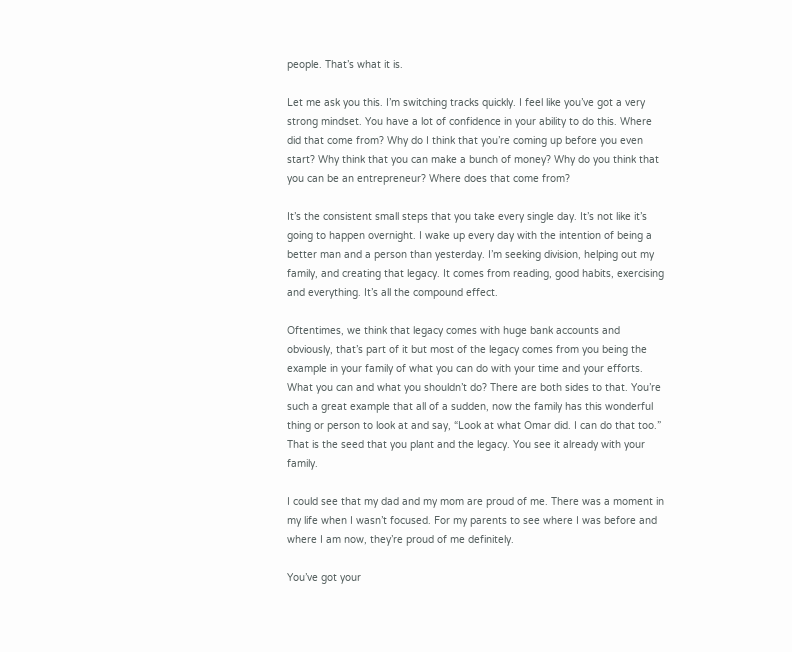people. That’s what it is.

Let me ask you this. I’m switching tracks quickly. I feel like you’ve got a very strong mindset. You have a lot of confidence in your ability to do this. Where did that come from? Why do I think that you’re coming up before you even start? Why think that you can make a bunch of money? Why do you think that you can be an entrepreneur? Where does that come from?

It’s the consistent small steps that you take every single day. It’s not like it’s going to happen overnight. I wake up every day with the intention of being a better man and a person than yesterday. I’m seeking division, helping out my family, and creating that legacy. It comes from reading, good habits, exercising and everything. It’s all the compound effect.

Oftentimes, we think that legacy comes with huge bank accounts and obviously, that’s part of it but most of the legacy comes from you being the example in your family of what you can do with your time and your efforts. What you can and what you shouldn’t do? There are both sides to that. You’re such a great example that all of a sudden, now the family has this wonderful thing or person to look at and say, “Look at what Omar did. I can do that too.” That is the seed that you plant and the legacy. You see it already with your family.

I could see that my dad and my mom are proud of me. There was a moment in my life when I wasn’t focused. For my parents to see where I was before and where I am now, they’re proud of me definitely.

You’ve got your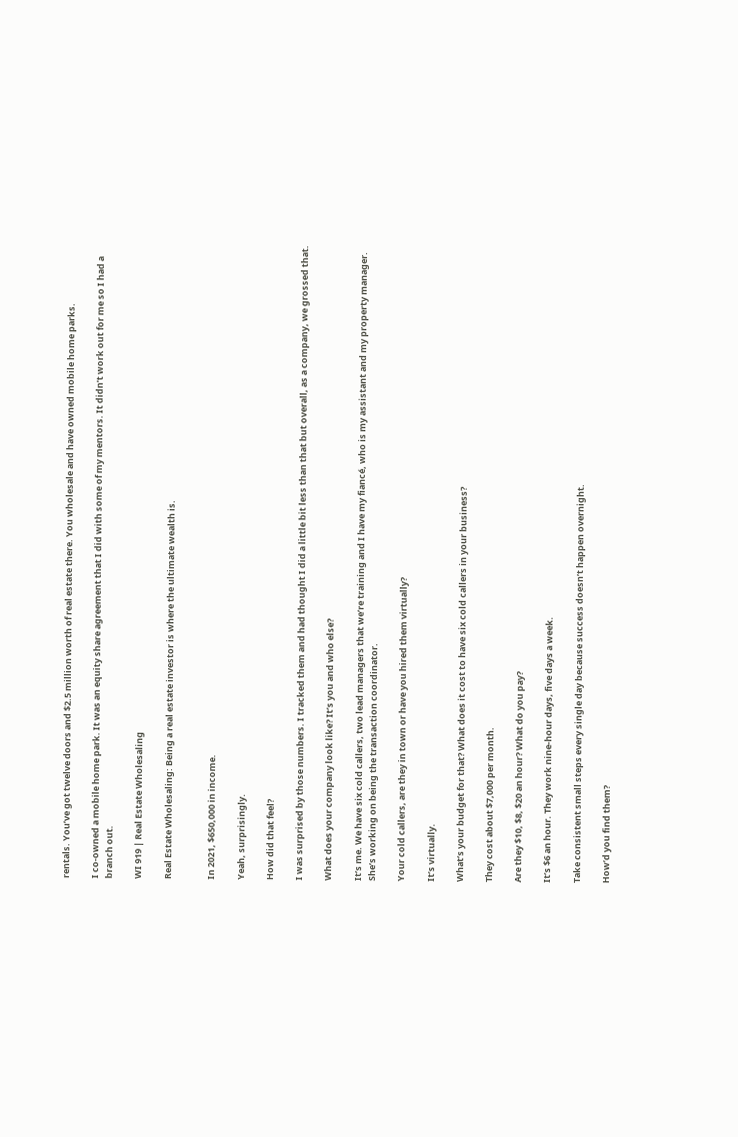rentals. You’ve got twelve doors and $2.5 million worth of real estate there. You wholesale and have owned mobile home parks.

I co-owned a mobile home park. It was an equity share agreement that I did with some of my mentors. It didn’t work out for me so I had a branch out.

WI 919 | Real Estate Wholesaling

Real Estate Wholesaling: Being a real estate investor is where the ultimate wealth is.


In 2021, $650,000 in income.

Yeah, surprisingly.

How did that feel?

I was surprised by those numbers. I tracked them and had thought I did a little bit less than that but overall, as a company, we grossed that.

What does your company look like? It’s you and who else?

It’s me. We have six cold callers, two lead managers that we’re training and I have my fiancé, who is my assistant and my property manager. She’s working on being the transaction coordinator.

Your cold callers, are they in town or have you hired them virtually?

It’s virtually.

What’s your budget for that? What does it cost to have six cold callers in your business?

They cost about $7,000 per month.

Are they $10, $8, $20 an hour? What do you pay?

It’s $6 an hour. They work nine-hour days, five days a week.

Take consistent small steps every single day because success doesn’t happen overnight.

How’d you find them?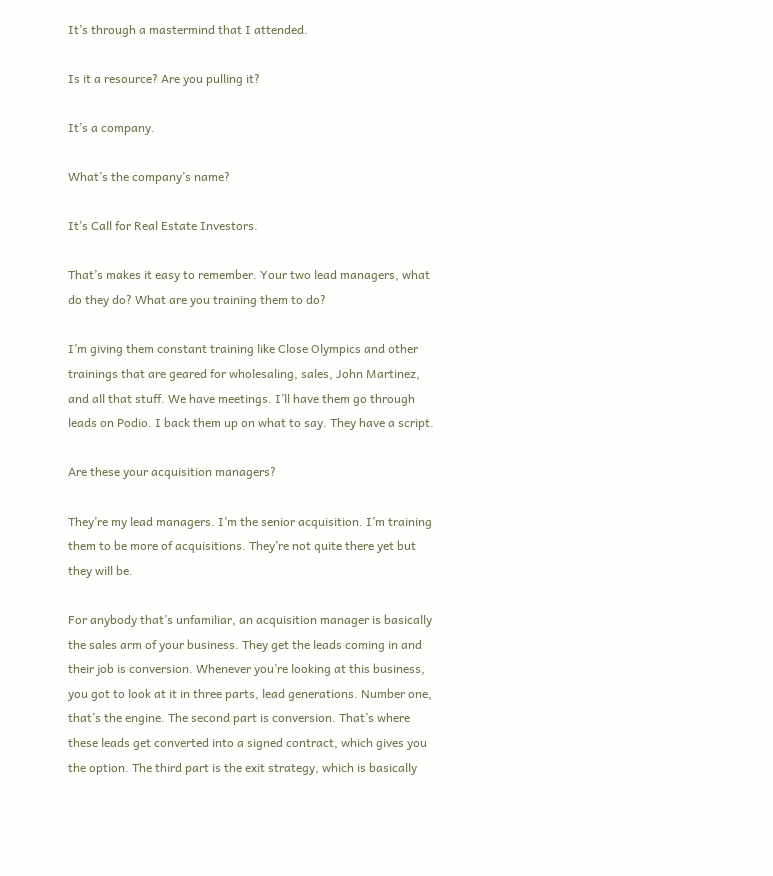It’s through a mastermind that I attended.

Is it a resource? Are you pulling it?

It’s a company.

What’s the company’s name?

It’s Call for Real Estate Investors.

That’s makes it easy to remember. Your two lead managers, what do they do? What are you training them to do?

I’m giving them constant training like Close Olympics and other trainings that are geared for wholesaling, sales, John Martinez, and all that stuff. We have meetings. I’ll have them go through leads on Podio. I back them up on what to say. They have a script.

Are these your acquisition managers?

They’re my lead managers. I’m the senior acquisition. I’m training them to be more of acquisitions. They’re not quite there yet but they will be.

For anybody that’s unfamiliar, an acquisition manager is basically the sales arm of your business. They get the leads coming in and their job is conversion. Whenever you’re looking at this business, you got to look at it in three parts, lead generations. Number one, that’s the engine. The second part is conversion. That’s where these leads get converted into a signed contract, which gives you the option. The third part is the exit strategy, which is basically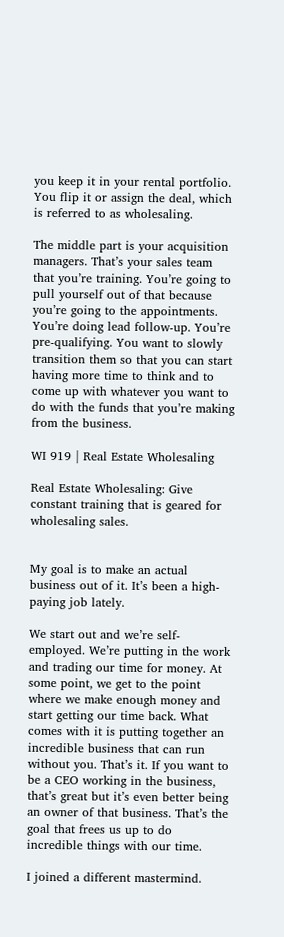you keep it in your rental portfolio. You flip it or assign the deal, which is referred to as wholesaling.

The middle part is your acquisition managers. That’s your sales team that you’re training. You’re going to pull yourself out of that because you’re going to the appointments. You’re doing lead follow-up. You’re pre-qualifying. You want to slowly transition them so that you can start having more time to think and to come up with whatever you want to do with the funds that you’re making from the business.

WI 919 | Real Estate Wholesaling

Real Estate Wholesaling: Give constant training that is geared for wholesaling sales.


My goal is to make an actual business out of it. It’s been a high-paying job lately.

We start out and we’re self-employed. We’re putting in the work and trading our time for money. At some point, we get to the point where we make enough money and start getting our time back. What comes with it is putting together an incredible business that can run without you. That’s it. If you want to be a CEO working in the business, that’s great but it’s even better being an owner of that business. That’s the goal that frees us up to do incredible things with our time.

I joined a different mastermind.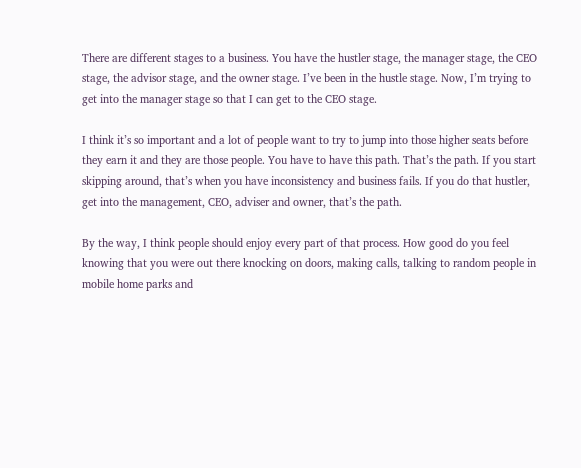There are different stages to a business. You have the hustler stage, the manager stage, the CEO stage, the advisor stage, and the owner stage. I’ve been in the hustle stage. Now, I’m trying to get into the manager stage so that I can get to the CEO stage.

I think it’s so important and a lot of people want to try to jump into those higher seats before they earn it and they are those people. You have to have this path. That’s the path. If you start skipping around, that’s when you have inconsistency and business fails. If you do that hustler, get into the management, CEO, adviser and owner, that’s the path.

By the way, I think people should enjoy every part of that process. How good do you feel knowing that you were out there knocking on doors, making calls, talking to random people in mobile home parks and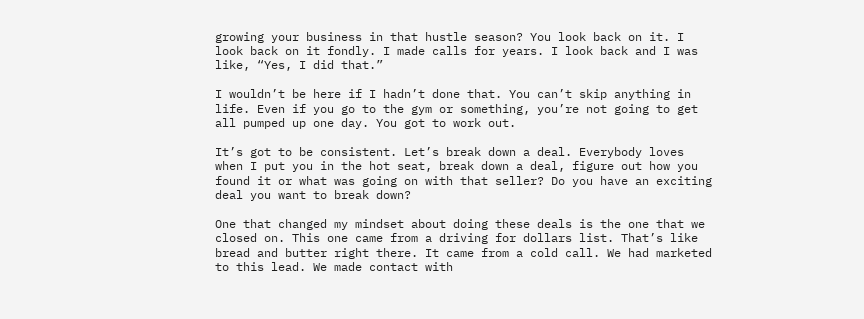growing your business in that hustle season? You look back on it. I look back on it fondly. I made calls for years. I look back and I was like, “Yes, I did that.”

I wouldn’t be here if I hadn’t done that. You can’t skip anything in life. Even if you go to the gym or something, you’re not going to get all pumped up one day. You got to work out.

It’s got to be consistent. Let’s break down a deal. Everybody loves when I put you in the hot seat, break down a deal, figure out how you found it or what was going on with that seller? Do you have an exciting deal you want to break down?

One that changed my mindset about doing these deals is the one that we closed on. This one came from a driving for dollars list. That’s like bread and butter right there. It came from a cold call. We had marketed to this lead. We made contact with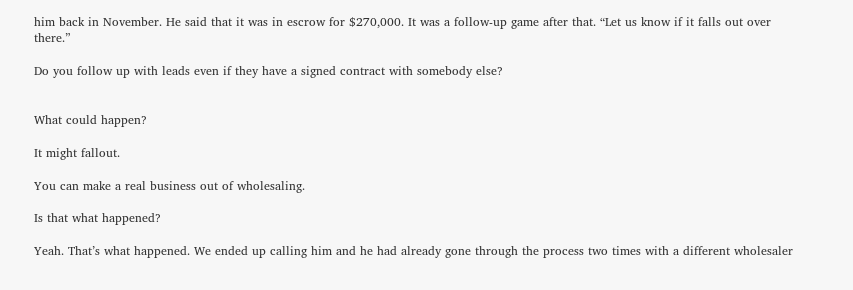him back in November. He said that it was in escrow for $270,000. It was a follow-up game after that. “Let us know if it falls out over there.”

Do you follow up with leads even if they have a signed contract with somebody else?


What could happen?

It might fallout.

You can make a real business out of wholesaling.

Is that what happened?

Yeah. That’s what happened. We ended up calling him and he had already gone through the process two times with a different wholesaler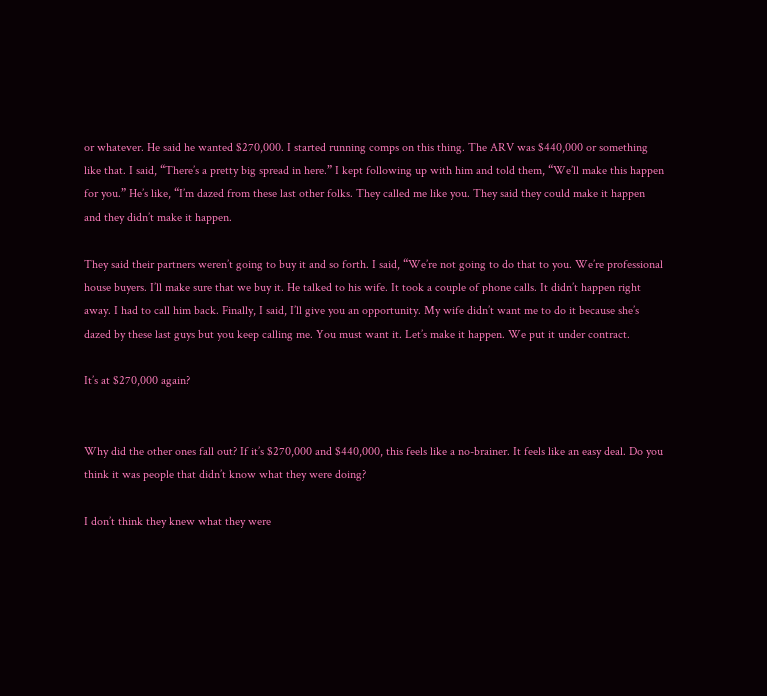or whatever. He said he wanted $270,000. I started running comps on this thing. The ARV was $440,000 or something like that. I said, “There’s a pretty big spread in here.” I kept following up with him and told them, “We’ll make this happen for you.” He’s like, “I’m dazed from these last other folks. They called me like you. They said they could make it happen and they didn’t make it happen.

They said their partners weren’t going to buy it and so forth. I said, “We’re not going to do that to you. We’re professional house buyers. I’ll make sure that we buy it. He talked to his wife. It took a couple of phone calls. It didn’t happen right away. I had to call him back. Finally, I said, I’ll give you an opportunity. My wife didn’t want me to do it because she’s dazed by these last guys but you keep calling me. You must want it. Let’s make it happen. We put it under contract.

It’s at $270,000 again?


Why did the other ones fall out? If it’s $270,000 and $440,000, this feels like a no-brainer. It feels like an easy deal. Do you think it was people that didn’t know what they were doing?

I don’t think they knew what they were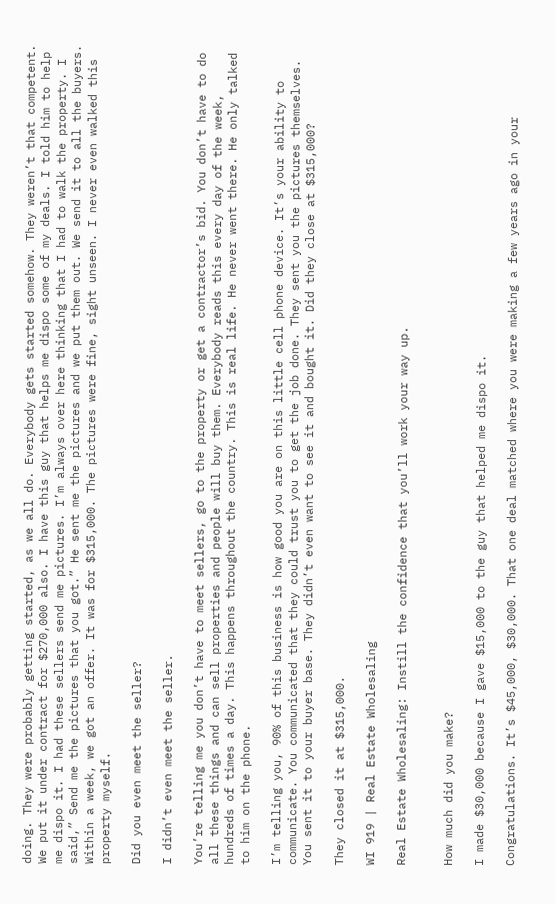doing. They were probably getting started, as we all do. Everybody gets started somehow. They weren’t that competent. We put it under contract for $270,000 also. I have this guy that helps me dispo some of my deals. I told him to help me dispo it. I had these sellers send me pictures. I’m always over here thinking that I had to walk the property. I said,” Send me the pictures that you got.” He sent me the pictures and we put them out. We send it to all the buyers. Within a week, we got an offer. It was for $315,000. The pictures were fine, sight unseen. I never even walked this property myself.

Did you even meet the seller?

I didn’t even meet the seller.

You’re telling me you don’t have to meet sellers, go to the property or get a contractor’s bid. You don’t have to do all these things and can sell properties and people will buy them. Everybody reads this every day of the week, hundreds of times a day. This happens throughout the country. This is real life. He never went there. He only talked to him on the phone.

I’m telling you, 90% of this business is how good you are on this little cell phone device. It’s your ability to communicate. You communicated that they could trust you to get the job done. They sent you the pictures themselves. You sent it to your buyer base. They didn’t even want to see it and bought it. Did they close at $315,000?

They closed it at $315,000.

WI 919 | Real Estate Wholesaling

Real Estate Wholesaling: Instill the confidence that you’ll work your way up.


How much did you make?

I made $30,000 because I gave $15,000 to the guy that helped me dispo it.

Congratulations. It’s $45,000, $30,000. That one deal matched where you were making a few years ago in your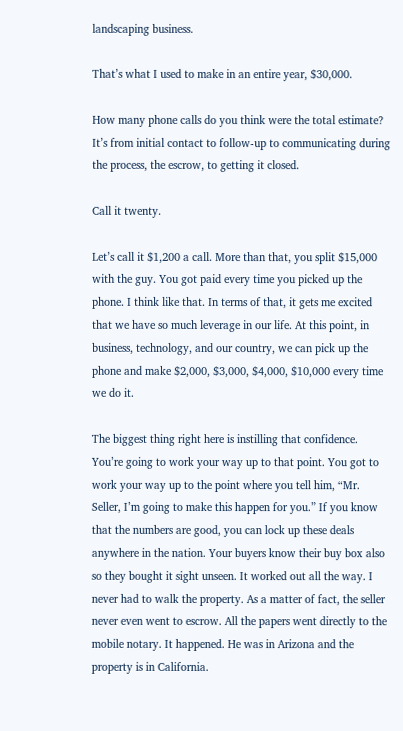landscaping business.

That’s what I used to make in an entire year, $30,000.

How many phone calls do you think were the total estimate? It’s from initial contact to follow-up to communicating during the process, the escrow, to getting it closed.

Call it twenty.

Let’s call it $1,200 a call. More than that, you split $15,000 with the guy. You got paid every time you picked up the phone. I think like that. In terms of that, it gets me excited that we have so much leverage in our life. At this point, in business, technology, and our country, we can pick up the phone and make $2,000, $3,000, $4,000, $10,000 every time we do it.

The biggest thing right here is instilling that confidence. You’re going to work your way up to that point. You got to work your way up to the point where you tell him, “Mr. Seller, I’m going to make this happen for you.” If you know that the numbers are good, you can lock up these deals anywhere in the nation. Your buyers know their buy box also so they bought it sight unseen. It worked out all the way. I never had to walk the property. As a matter of fact, the seller never even went to escrow. All the papers went directly to the mobile notary. It happened. He was in Arizona and the property is in California.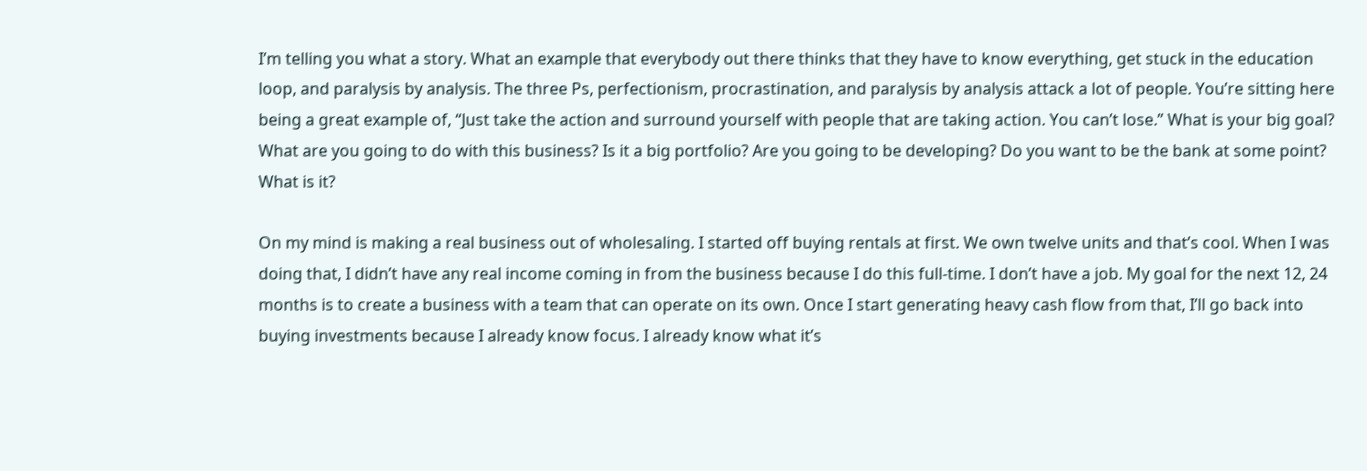I’m telling you what a story. What an example that everybody out there thinks that they have to know everything, get stuck in the education loop, and paralysis by analysis. The three Ps, perfectionism, procrastination, and paralysis by analysis attack a lot of people. You’re sitting here being a great example of, “Just take the action and surround yourself with people that are taking action. You can’t lose.” What is your big goal? What are you going to do with this business? Is it a big portfolio? Are you going to be developing? Do you want to be the bank at some point? What is it?

On my mind is making a real business out of wholesaling. I started off buying rentals at first. We own twelve units and that’s cool. When I was doing that, I didn’t have any real income coming in from the business because I do this full-time. I don’t have a job. My goal for the next 12, 24 months is to create a business with a team that can operate on its own. Once I start generating heavy cash flow from that, I’ll go back into buying investments because I already know focus. I already know what it’s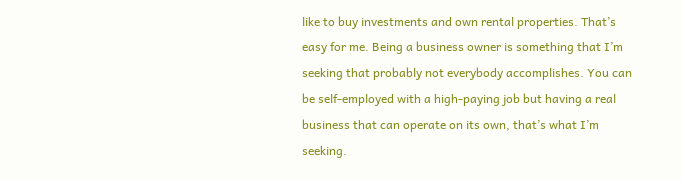like to buy investments and own rental properties. That’s easy for me. Being a business owner is something that I’m seeking that probably not everybody accomplishes. You can be self-employed with a high-paying job but having a real business that can operate on its own, that’s what I’m seeking.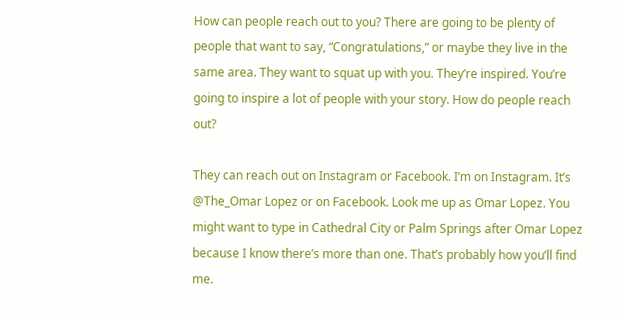How can people reach out to you? There are going to be plenty of people that want to say, “Congratulations,” or maybe they live in the same area. They want to squat up with you. They’re inspired. You’re going to inspire a lot of people with your story. How do people reach out?

They can reach out on Instagram or Facebook. I’m on Instagram. It’s @The_Omar Lopez or on Facebook. Look me up as Omar Lopez. You might want to type in Cathedral City or Palm Springs after Omar Lopez because I know there’s more than one. That’s probably how you’ll find me.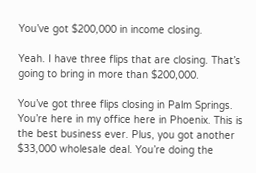You’ve got $200,000 in income closing.

Yeah. I have three flips that are closing. That’s going to bring in more than $200,000.

You’ve got three flips closing in Palm Springs. You’re here in my office here in Phoenix. This is the best business ever. Plus, you got another $33,000 wholesale deal. You’re doing the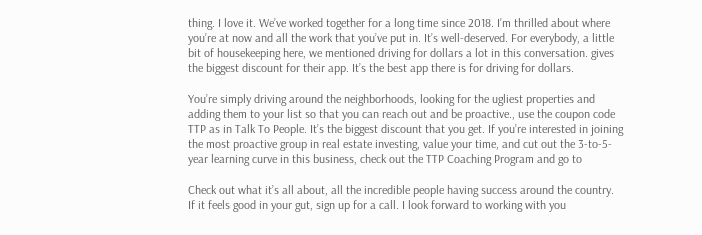thing. I love it. We’ve worked together for a long time since 2018. I’m thrilled about where you’re at now and all the work that you’ve put in. It’s well-deserved. For everybody, a little bit of housekeeping here, we mentioned driving for dollars a lot in this conversation. gives the biggest discount for their app. It’s the best app there is for driving for dollars.

You’re simply driving around the neighborhoods, looking for the ugliest properties and adding them to your list so that you can reach out and be proactive., use the coupon code TTP as in Talk To People. It’s the biggest discount that you get. If you’re interested in joining the most proactive group in real estate investing, value your time, and cut out the 3-to-5-year learning curve in this business, check out the TTP Coaching Program and go to

Check out what it’s all about, all the incredible people having success around the country. If it feels good in your gut, sign up for a call. I look forward to working with you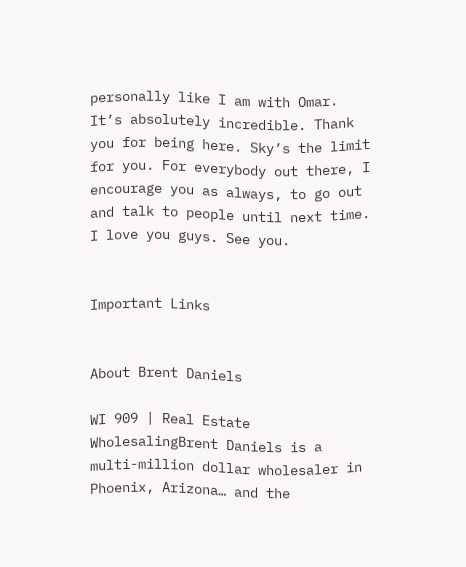personally like I am with Omar. It’s absolutely incredible. Thank you for being here. Sky’s the limit for you. For everybody out there, I encourage you as always, to go out and talk to people until next time. I love you guys. See you.


Important Links


About Brent Daniels

WI 909 | Real Estate WholesalingBrent Daniels is a multi-million dollar wholesaler in Phoenix, Arizona… and the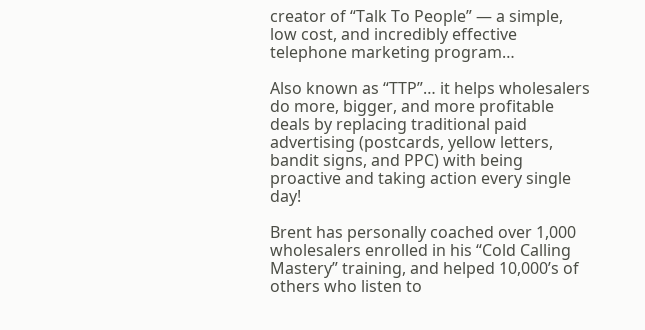creator of “Talk To People” — a simple, low cost, and incredibly effective telephone marketing program…

Also known as “TTP”… it helps wholesalers do more, bigger, and more profitable deals by replacing traditional paid advertising (postcards, yellow letters, bandit signs, and PPC) with being proactive and taking action every single day!

Brent has personally coached over 1,000 wholesalers enrolled in his “Cold Calling Mastery” training, and helped 10,000’s of others who listen to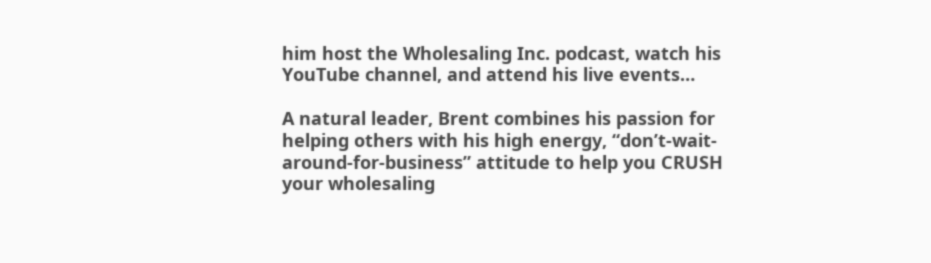him host the Wholesaling Inc. podcast, watch his YouTube channel, and attend his live events…

A natural leader, Brent combines his passion for helping others with his high energy, “don’t-wait-around-for-business” attitude to help you CRUSH your wholesaling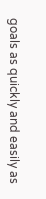goals as quickly and easily as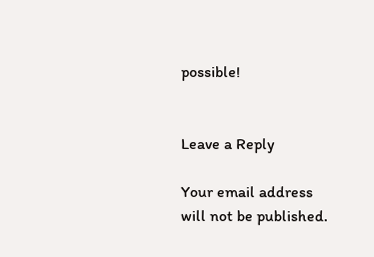possible!


Leave a Reply

Your email address will not be published.